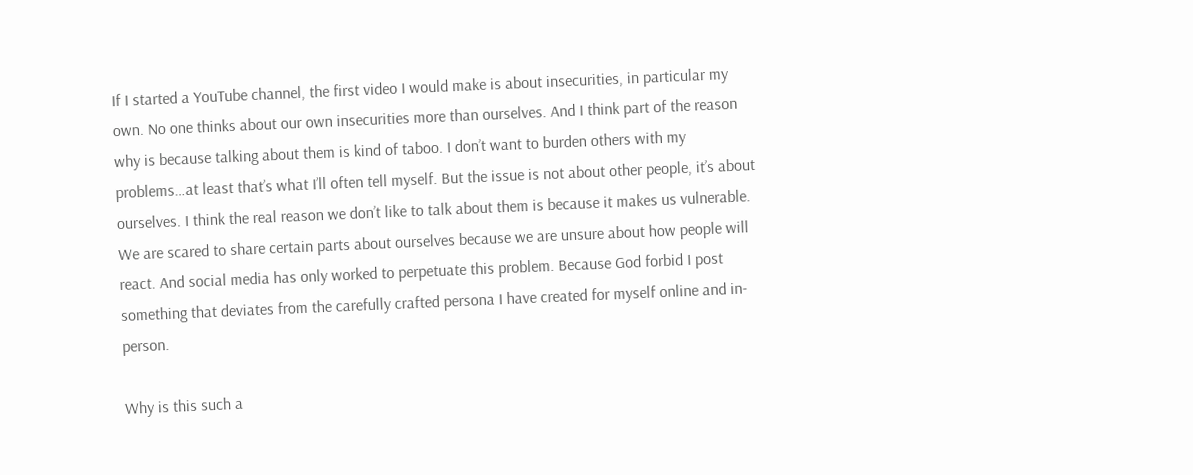If I started a YouTube channel, the first video I would make is about insecurities, in particular my own. No one thinks about our own insecurities more than ourselves. And I think part of the reason why is because talking about them is kind of taboo. I don’t want to burden others with my problems…at least that’s what I’ll often tell myself. But the issue is not about other people, it’s about ourselves. I think the real reason we don’t like to talk about them is because it makes us vulnerable. We are scared to share certain parts about ourselves because we are unsure about how people will react. And social media has only worked to perpetuate this problem. Because God forbid I post something that deviates from the carefully crafted persona I have created for myself online and in-person.

Why is this such a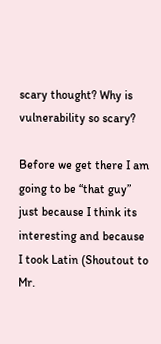scary thought? Why is vulnerability so scary?

Before we get there I am going to be “that guy” just because I think its interesting and because I took Latin (Shoutout to Mr.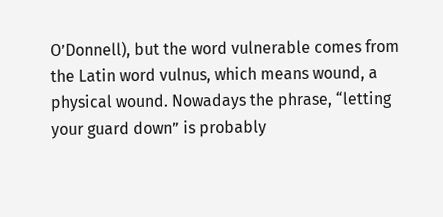O’Donnell), but the word vulnerable comes from the Latin word vulnus, which means wound, a physical wound. Nowadays the phrase, “letting your guard down” is probably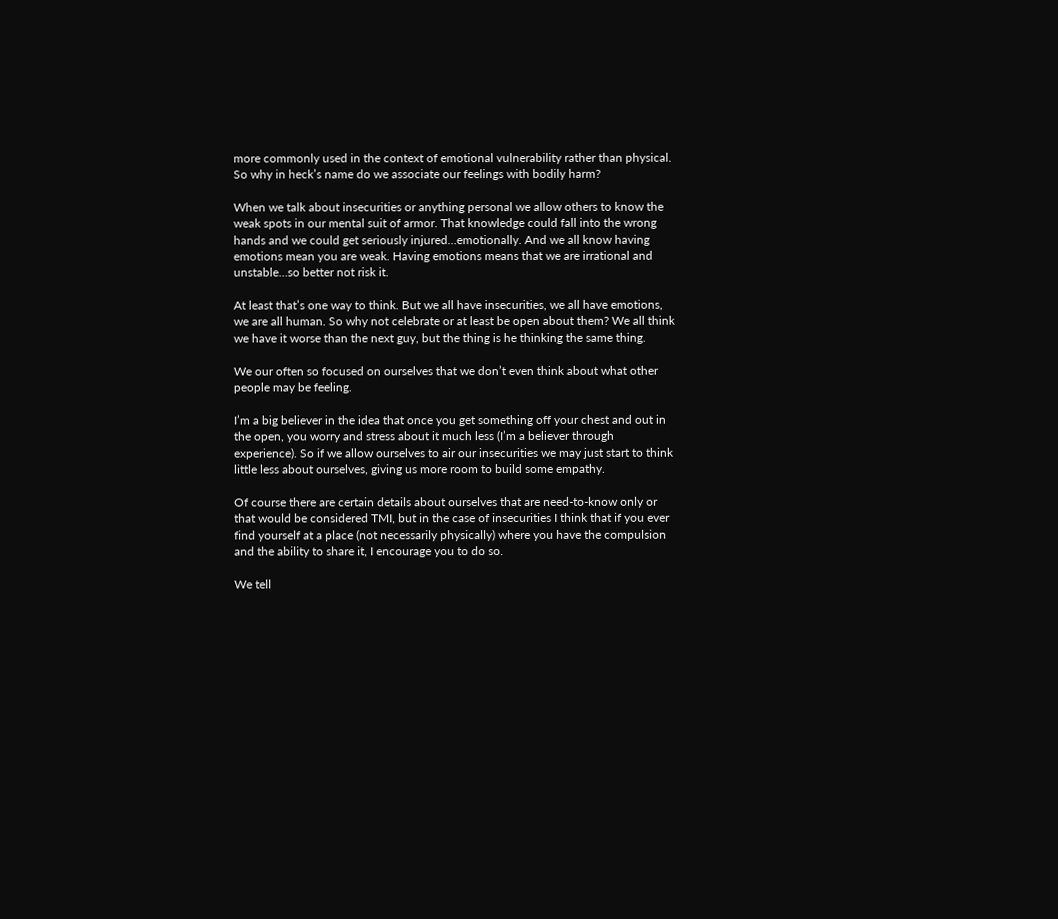more commonly used in the context of emotional vulnerability rather than physical. So why in heck’s name do we associate our feelings with bodily harm?

When we talk about insecurities or anything personal we allow others to know the weak spots in our mental suit of armor. That knowledge could fall into the wrong hands and we could get seriously injured…emotionally. And we all know having emotions mean you are weak. Having emotions means that we are irrational and unstable…so better not risk it.

At least that’s one way to think. But we all have insecurities, we all have emotions, we are all human. So why not celebrate or at least be open about them? We all think we have it worse than the next guy, but the thing is he thinking the same thing.

We our often so focused on ourselves that we don’t even think about what other people may be feeling.

I’m a big believer in the idea that once you get something off your chest and out in the open, you worry and stress about it much less (I’m a believer through experience). So if we allow ourselves to air our insecurities we may just start to think little less about ourselves, giving us more room to build some empathy.

Of course there are certain details about ourselves that are need-to-know only or that would be considered TMI, but in the case of insecurities I think that if you ever find yourself at a place (not necessarily physically) where you have the compulsion and the ability to share it, I encourage you to do so.

We tell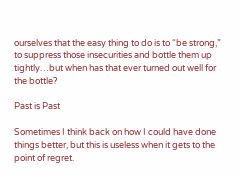ourselves that the easy thing to do is to “be strong,” to suppress those insecurities and bottle them up tightly…but when has that ever turned out well for the bottle?

Past is Past

Sometimes I think back on how I could have done things better, but this is useless when it gets to the point of regret.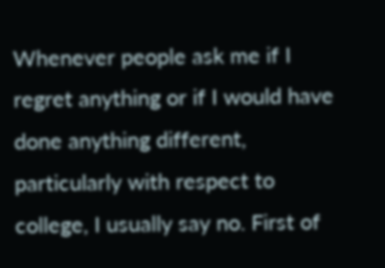Whenever people ask me if I regret anything or if I would have done anything different, particularly with respect to college, I usually say no. First of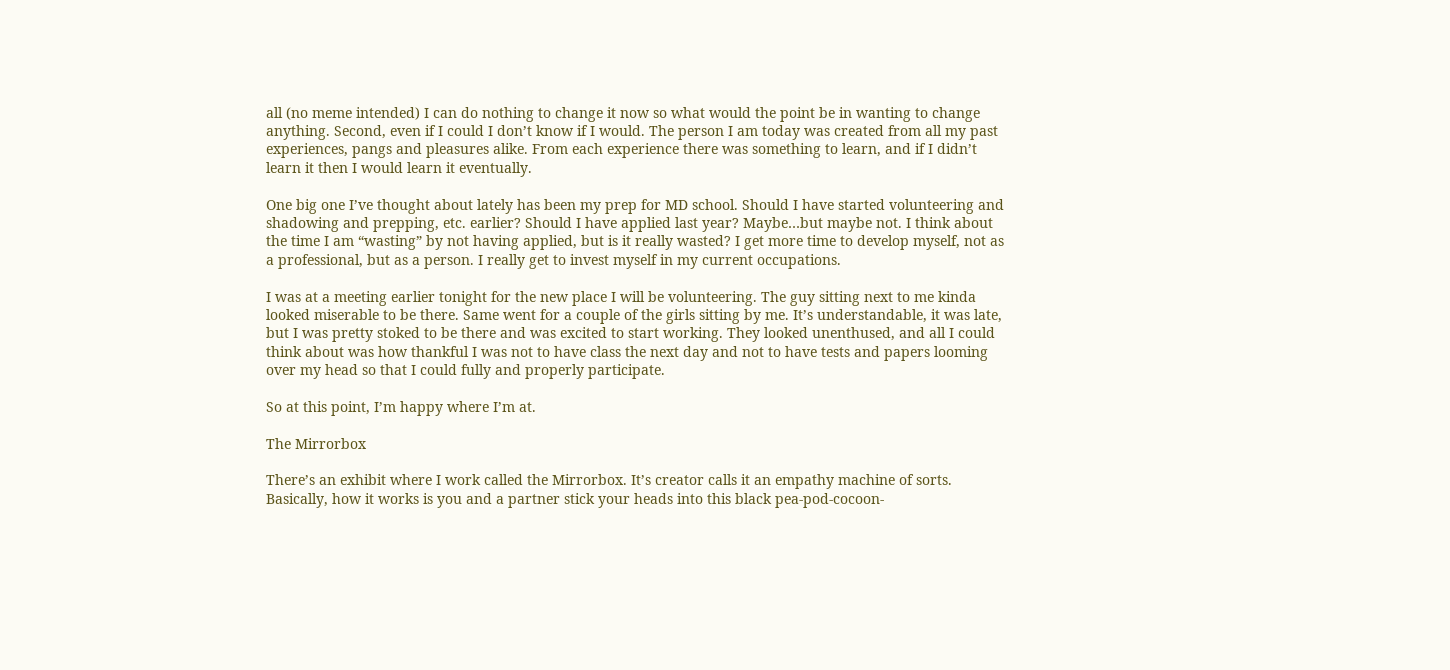all (no meme intended) I can do nothing to change it now so what would the point be in wanting to change anything. Second, even if I could I don’t know if I would. The person I am today was created from all my past experiences, pangs and pleasures alike. From each experience there was something to learn, and if I didn’t learn it then I would learn it eventually.

One big one I’ve thought about lately has been my prep for MD school. Should I have started volunteering and shadowing and prepping, etc. earlier? Should I have applied last year? Maybe…but maybe not. I think about the time I am “wasting” by not having applied, but is it really wasted? I get more time to develop myself, not as a professional, but as a person. I really get to invest myself in my current occupations.

I was at a meeting earlier tonight for the new place I will be volunteering. The guy sitting next to me kinda looked miserable to be there. Same went for a couple of the girls sitting by me. It’s understandable, it was late, but I was pretty stoked to be there and was excited to start working. They looked unenthused, and all I could think about was how thankful I was not to have class the next day and not to have tests and papers looming over my head so that I could fully and properly participate.

So at this point, I’m happy where I’m at.

The Mirrorbox

There’s an exhibit where I work called the Mirrorbox. It’s creator calls it an empathy machine of sorts. Basically, how it works is you and a partner stick your heads into this black pea-pod-cocoon-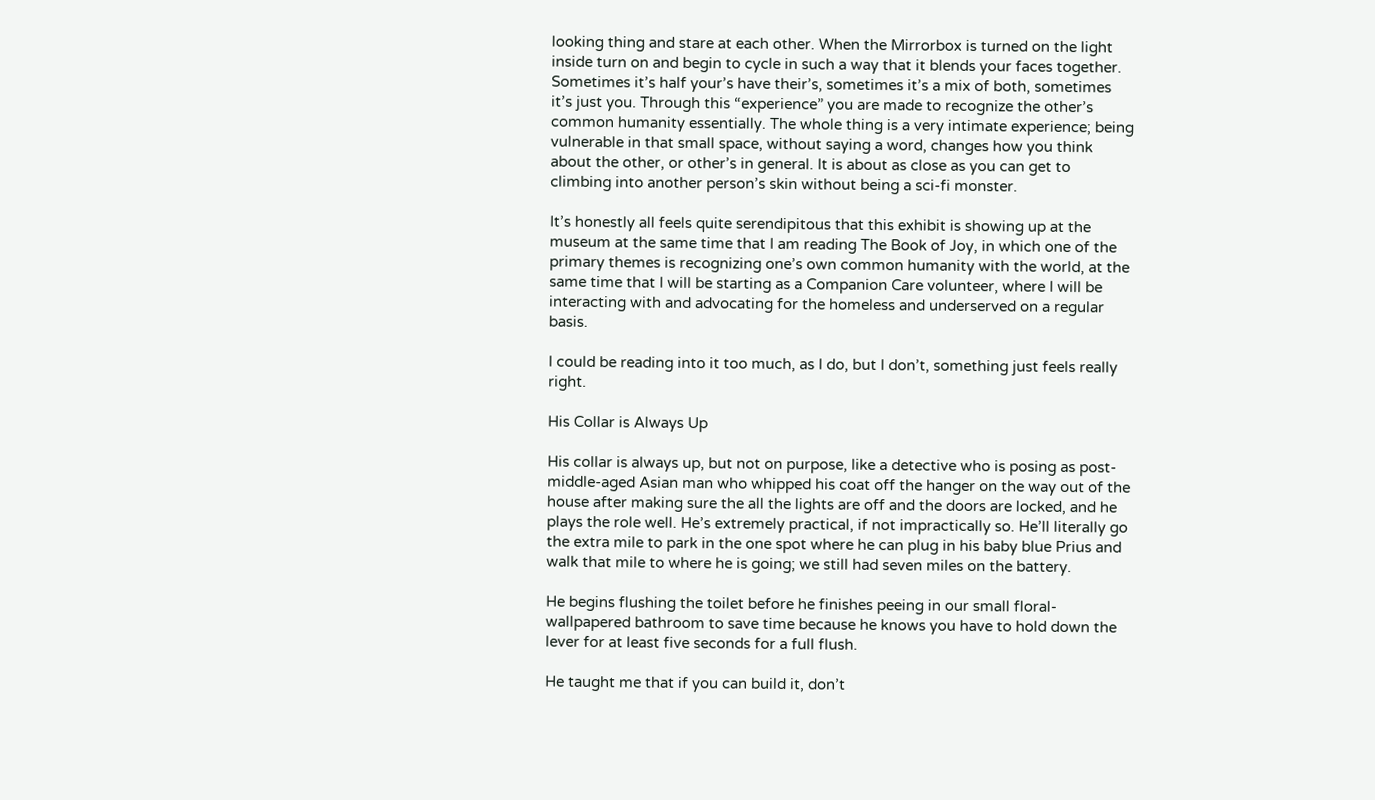looking thing and stare at each other. When the Mirrorbox is turned on the light inside turn on and begin to cycle in such a way that it blends your faces together. Sometimes it’s half your’s have their’s, sometimes it’s a mix of both, sometimes it’s just you. Through this “experience” you are made to recognize the other’s common humanity essentially. The whole thing is a very intimate experience; being vulnerable in that small space, without saying a word, changes how you think about the other, or other’s in general. It is about as close as you can get to climbing into another person’s skin without being a sci-fi monster.

It’s honestly all feels quite serendipitous that this exhibit is showing up at the museum at the same time that I am reading The Book of Joy, in which one of the primary themes is recognizing one’s own common humanity with the world, at the same time that I will be starting as a Companion Care volunteer, where I will be interacting with and advocating for the homeless and underserved on a regular basis.

I could be reading into it too much, as I do, but I don’t, something just feels really right.

His Collar is Always Up

His collar is always up, but not on purpose, like a detective who is posing as post-middle-aged Asian man who whipped his coat off the hanger on the way out of the house after making sure the all the lights are off and the doors are locked, and he plays the role well. He’s extremely practical, if not impractically so. He’ll literally go the extra mile to park in the one spot where he can plug in his baby blue Prius and walk that mile to where he is going; we still had seven miles on the battery.

He begins flushing the toilet before he finishes peeing in our small floral-wallpapered bathroom to save time because he knows you have to hold down the lever for at least five seconds for a full flush.

He taught me that if you can build it, don’t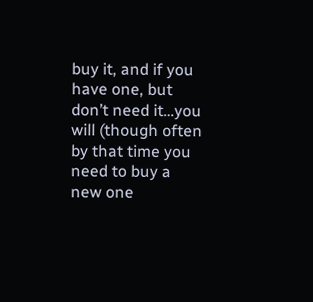buy it, and if you have one, but don’t need it…you will (though often by that time you need to buy a new one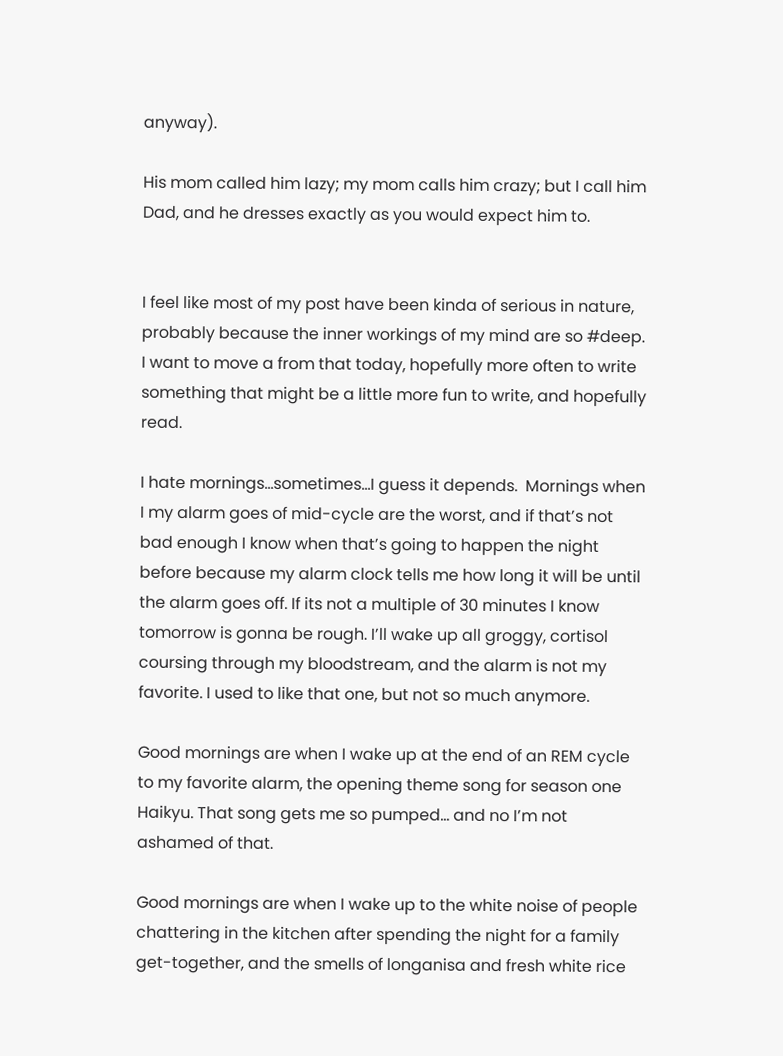anyway).

His mom called him lazy; my mom calls him crazy; but I call him Dad, and he dresses exactly as you would expect him to.


I feel like most of my post have been kinda of serious in nature, probably because the inner workings of my mind are so #deep. I want to move a from that today, hopefully more often to write something that might be a little more fun to write, and hopefully read.

I hate mornings…sometimes…I guess it depends.  Mornings when I my alarm goes of mid-cycle are the worst, and if that’s not bad enough I know when that’s going to happen the night before because my alarm clock tells me how long it will be until the alarm goes off. If its not a multiple of 30 minutes I know tomorrow is gonna be rough. I’ll wake up all groggy, cortisol coursing through my bloodstream, and the alarm is not my favorite. I used to like that one, but not so much anymore.

Good mornings are when I wake up at the end of an REM cycle to my favorite alarm, the opening theme song for season one Haikyu. That song gets me so pumped… and no I’m not ashamed of that.

Good mornings are when I wake up to the white noise of people chattering in the kitchen after spending the night for a family get-together, and the smells of longanisa and fresh white rice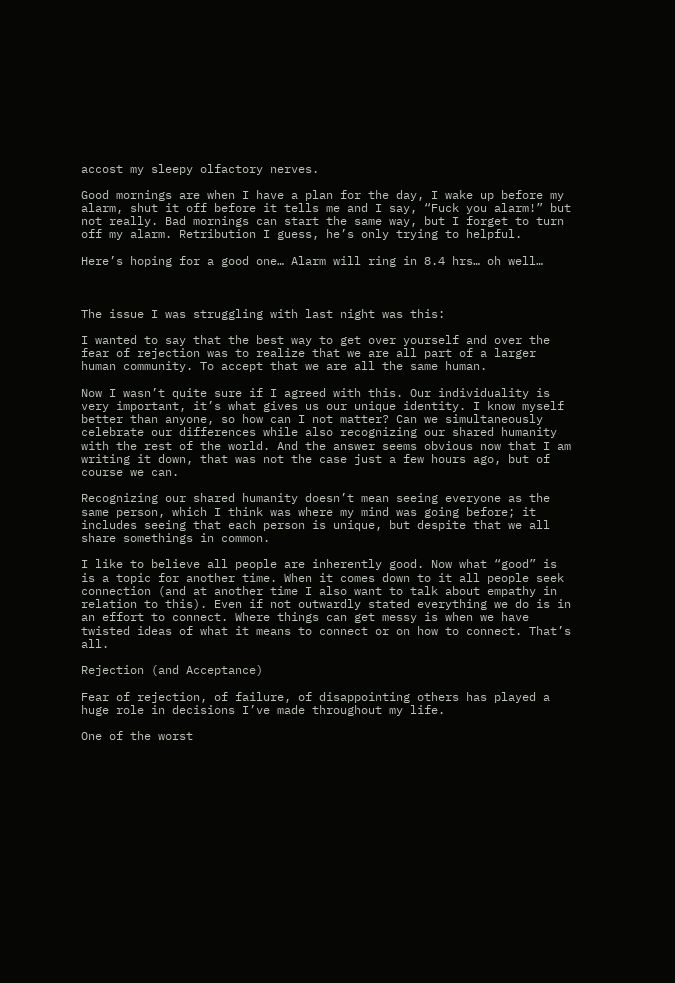accost my sleepy olfactory nerves.

Good mornings are when I have a plan for the day, I wake up before my alarm, shut it off before it tells me and I say, “Fuck you alarm!” but not really. Bad mornings can start the same way, but I forget to turn off my alarm. Retribution I guess, he’s only trying to helpful.

Here’s hoping for a good one… Alarm will ring in 8.4 hrs… oh well…



The issue I was struggling with last night was this:

I wanted to say that the best way to get over yourself and over the fear of rejection was to realize that we are all part of a larger human community. To accept that we are all the same human.

Now I wasn’t quite sure if I agreed with this. Our individuality is very important, it’s what gives us our unique identity. I know myself better than anyone, so how can I not matter? Can we simultaneously celebrate our differences while also recognizing our shared humanity with the rest of the world. And the answer seems obvious now that I am writing it down, that was not the case just a few hours ago, but of course we can.

Recognizing our shared humanity doesn’t mean seeing everyone as the same person, which I think was where my mind was going before; it includes seeing that each person is unique, but despite that we all share somethings in common.

I like to believe all people are inherently good. Now what “good” is is a topic for another time. When it comes down to it all people seek connection (and at another time I also want to talk about empathy in relation to this). Even if not outwardly stated everything we do is in an effort to connect. Where things can get messy is when we have twisted ideas of what it means to connect or on how to connect. That’s all.

Rejection (and Acceptance)

Fear of rejection, of failure, of disappointing others has played a huge role in decisions I’ve made throughout my life.

One of the worst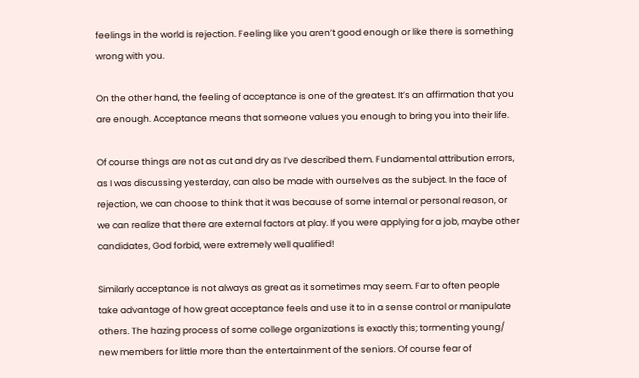feelings in the world is rejection. Feeling like you aren’t good enough or like there is something wrong with you.

On the other hand, the feeling of acceptance is one of the greatest. It’s an affirmation that you are enough. Acceptance means that someone values you enough to bring you into their life.

Of course things are not as cut and dry as I’ve described them. Fundamental attribution errors, as I was discussing yesterday, can also be made with ourselves as the subject. In the face of rejection, we can choose to think that it was because of some internal or personal reason, or we can realize that there are external factors at play. If you were applying for a job, maybe other candidates, God forbid, were extremely well qualified!

Similarly acceptance is not always as great as it sometimes may seem. Far to often people take advantage of how great acceptance feels and use it to in a sense control or manipulate others. The hazing process of some college organizations is exactly this; tormenting young/ new members for little more than the entertainment of the seniors. Of course fear of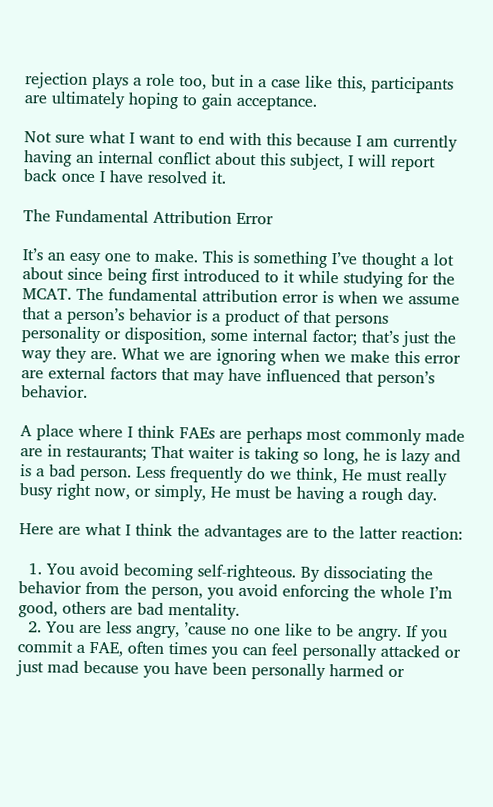rejection plays a role too, but in a case like this, participants are ultimately hoping to gain acceptance.

Not sure what I want to end with this because I am currently having an internal conflict about this subject, I will report back once I have resolved it.

The Fundamental Attribution Error

It’s an easy one to make. This is something I’ve thought a lot about since being first introduced to it while studying for the MCAT. The fundamental attribution error is when we assume that a person’s behavior is a product of that persons personality or disposition, some internal factor; that’s just the way they are. What we are ignoring when we make this error are external factors that may have influenced that person’s behavior.

A place where I think FAEs are perhaps most commonly made are in restaurants; That waiter is taking so long, he is lazy and is a bad person. Less frequently do we think, He must really busy right now, or simply, He must be having a rough day.

Here are what I think the advantages are to the latter reaction:

  1. You avoid becoming self-righteous. By dissociating the behavior from the person, you avoid enforcing the whole I’m good, others are bad mentality.
  2. You are less angry, ’cause no one like to be angry. If you commit a FAE, often times you can feel personally attacked or just mad because you have been personally harmed or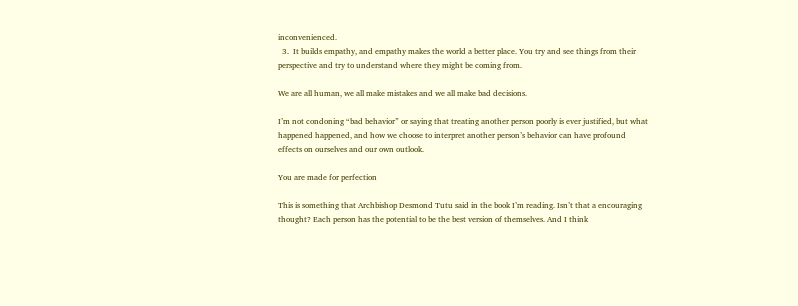inconvenienced.
  3.  It builds empathy, and empathy makes the world a better place. You try and see things from their perspective and try to understand where they might be coming from.

We are all human, we all make mistakes and we all make bad decisions.

I’m not condoning “bad behavior” or saying that treating another person poorly is ever justified, but what happened happened, and how we choose to interpret another person’s behavior can have profound effects on ourselves and our own outlook.

You are made for perfection

This is something that Archbishop Desmond Tutu said in the book I’m reading. Isn’t that a encouraging thought? Each person has the potential to be the best version of themselves. And I think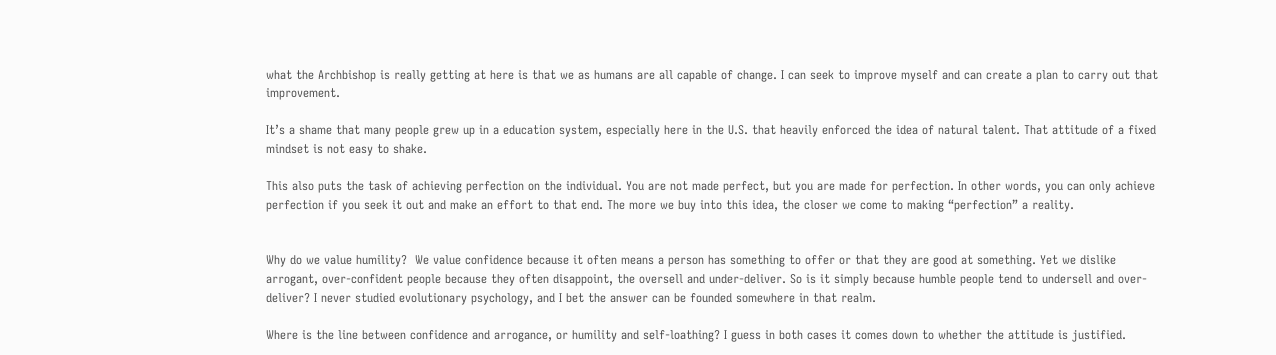what the Archbishop is really getting at here is that we as humans are all capable of change. I can seek to improve myself and can create a plan to carry out that improvement.

It’s a shame that many people grew up in a education system, especially here in the U.S. that heavily enforced the idea of natural talent. That attitude of a fixed mindset is not easy to shake.

This also puts the task of achieving perfection on the individual. You are not made perfect, but you are made for perfection. In other words, you can only achieve perfection if you seek it out and make an effort to that end. The more we buy into this idea, the closer we come to making “perfection” a reality.


Why do we value humility?  We value confidence because it often means a person has something to offer or that they are good at something. Yet we dislike arrogant, over-confident people because they often disappoint, the oversell and under-deliver. So is it simply because humble people tend to undersell and over-deliver? I never studied evolutionary psychology, and I bet the answer can be founded somewhere in that realm.

Where is the line between confidence and arrogance, or humility and self-loathing? I guess in both cases it comes down to whether the attitude is justified.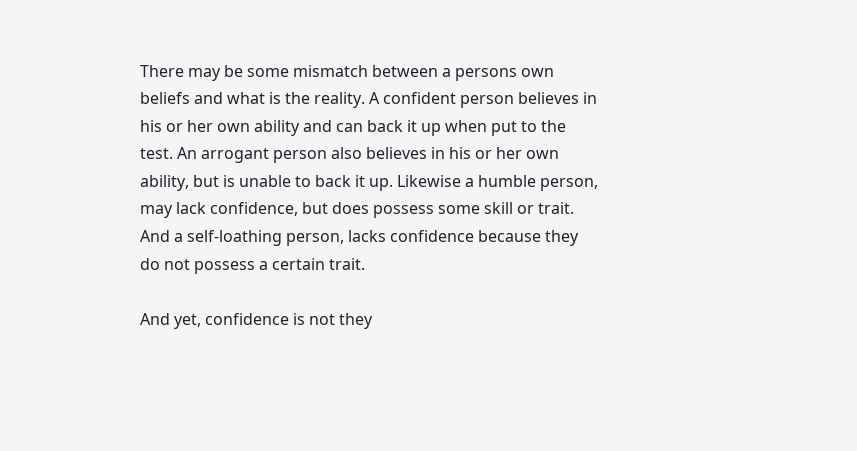There may be some mismatch between a persons own beliefs and what is the reality. A confident person believes in his or her own ability and can back it up when put to the test. An arrogant person also believes in his or her own ability, but is unable to back it up. Likewise a humble person, may lack confidence, but does possess some skill or trait. And a self-loathing person, lacks confidence because they do not possess a certain trait.

And yet, confidence is not they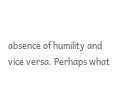absence of humility and vice versa. Perhaps what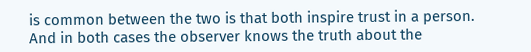is common between the two is that both inspire trust in a person. And in both cases the observer knows the truth about the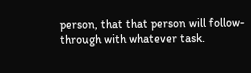person, that that person will follow-through with whatever task.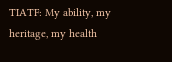TIATF: My ability, my heritage, my health